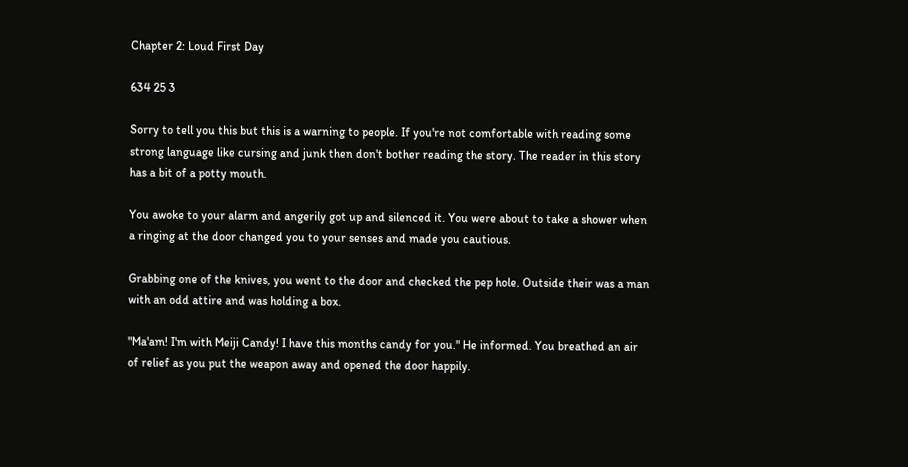Chapter 2: Loud First Day

634 25 3

Sorry to tell you this but this is a warning to people. If you're not comfortable with reading some strong language like cursing and junk then don't bother reading the story. The reader in this story has a bit of a potty mouth.

You awoke to your alarm and angerily got up and silenced it. You were about to take a shower when a ringing at the door changed you to your senses and made you cautious.

Grabbing one of the knives, you went to the door and checked the pep hole. Outside their was a man with an odd attire and was holding a box.

"Ma'am! I'm with Meiji Candy! I have this months candy for you." He informed. You breathed an air of relief as you put the weapon away and opened the door happily.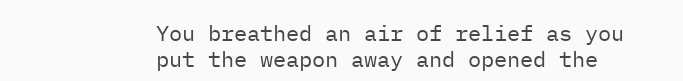You breathed an air of relief as you put the weapon away and opened the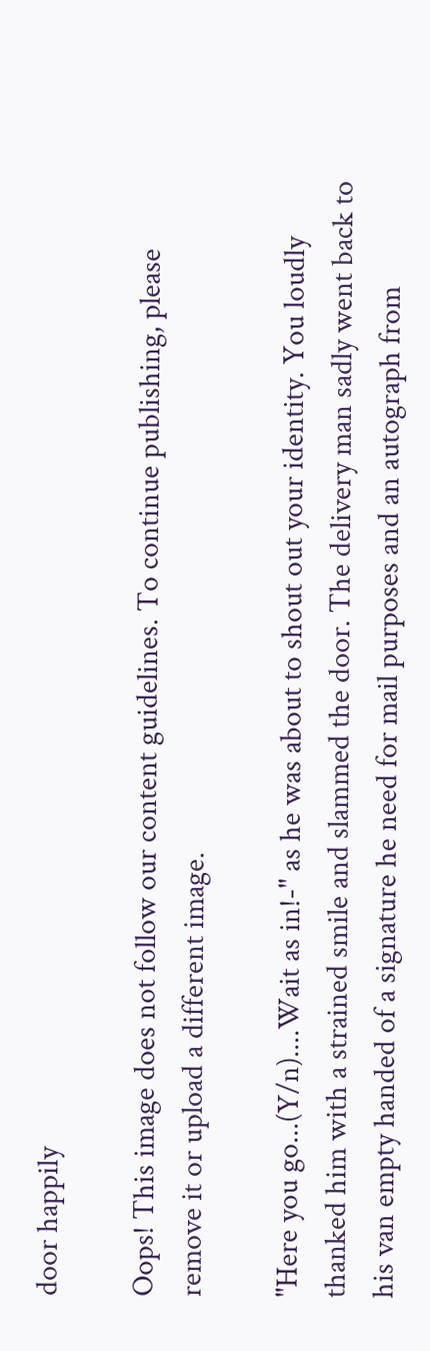door happily

Oops! This image does not follow our content guidelines. To continue publishing, please remove it or upload a different image.

"Here you go...(Y/n)....Wait as in!-" as he was about to shout out your identity. You loudly thanked him with a strained smile and slammed the door. The delivery man sadly went back to his van empty handed of a signature he need for mail purposes and an autograph from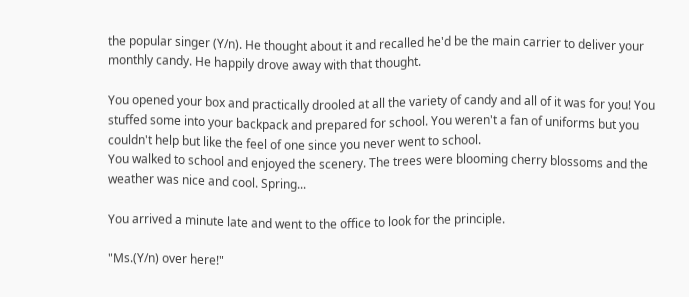the popular singer (Y/n). He thought about it and recalled he'd be the main carrier to deliver your monthly candy. He happily drove away with that thought.

You opened your box and practically drooled at all the variety of candy and all of it was for you! You stuffed some into your backpack and prepared for school. You weren't a fan of uniforms but you couldn't help but like the feel of one since you never went to school.
You walked to school and enjoyed the scenery. The trees were blooming cherry blossoms and the weather was nice and cool. Spring...

You arrived a minute late and went to the office to look for the principle.

"Ms.(Y/n) over here!"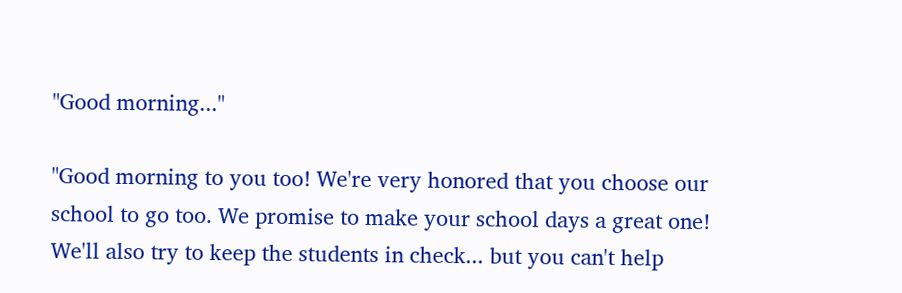"Good morning..."

"Good morning to you too! We're very honored that you choose our school to go too. We promise to make your school days a great one! We'll also try to keep the students in check... but you can't help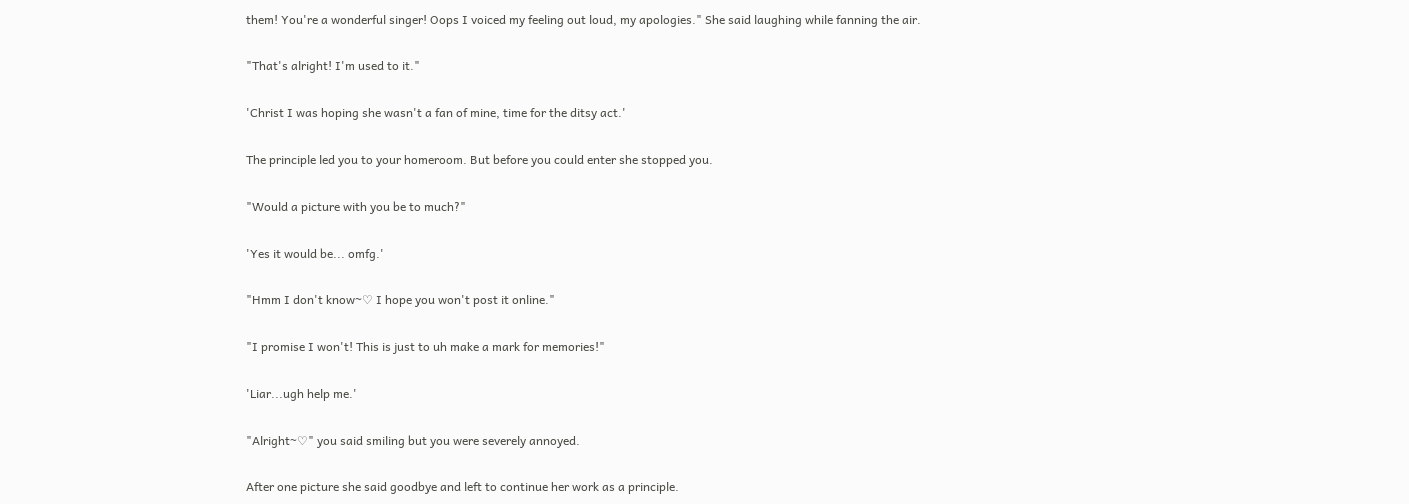them! You're a wonderful singer! Oops I voiced my feeling out loud, my apologies." She said laughing while fanning the air.

"That's alright! I'm used to it."

'Christ I was hoping she wasn't a fan of mine, time for the ditsy act.'

The principle led you to your homeroom. But before you could enter she stopped you.

"Would a picture with you be to much?"

'Yes it would be... omfg.'

"Hmm I don't know~♡ I hope you won't post it online."

"I promise I won't! This is just to uh make a mark for memories!"

'Liar...ugh help me.'

"Alright~♡" you said smiling but you were severely annoyed.

After one picture she said goodbye and left to continue her work as a principle.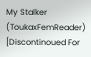My Stalker (ToukaxFemReader) [Discontinoued For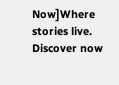Now]Where stories live. Discover now